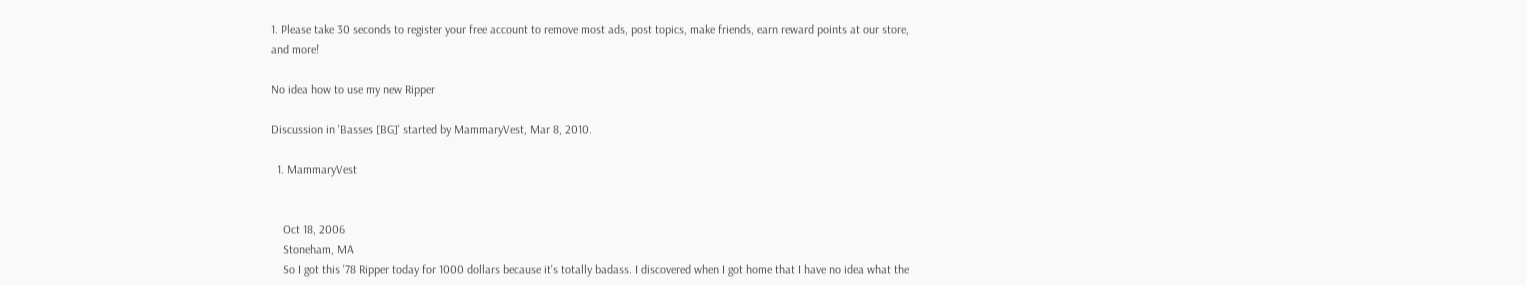1. Please take 30 seconds to register your free account to remove most ads, post topics, make friends, earn reward points at our store, and more!

No idea how to use my new Ripper

Discussion in 'Basses [BG]' started by MammaryVest, Mar 8, 2010.

  1. MammaryVest


    Oct 18, 2006
    Stoneham, MA
    So I got this '78 Ripper today for 1000 dollars because it's totally badass. I discovered when I got home that I have no idea what the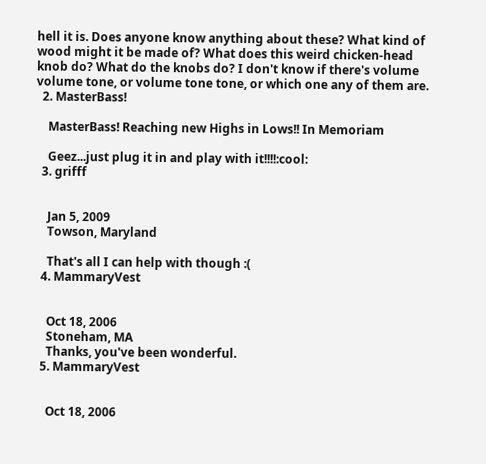hell it is. Does anyone know anything about these? What kind of wood might it be made of? What does this weird chicken-head knob do? What do the knobs do? I don't know if there's volume volume tone, or volume tone tone, or which one any of them are.
  2. MasterBass!

    MasterBass! Reaching new Highs in Lows!! In Memoriam

    Geez...just plug it in and play with it!!!!:cool:
  3. grifff


    Jan 5, 2009
    Towson, Maryland

    That's all I can help with though :(
  4. MammaryVest


    Oct 18, 2006
    Stoneham, MA
    Thanks, you've been wonderful.
  5. MammaryVest


    Oct 18, 2006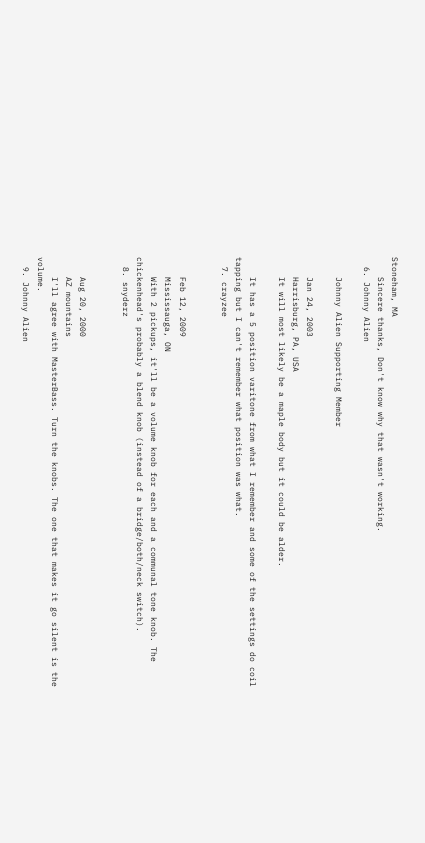Stoneham, MA
    Sincere thanks, Don't know why that wasn't working.
  6. Johnny Alien

    Johnny Alien Supporting Member

    Jan 24, 2003
    Harrisburg, PA, USA
    It will most likely be a maple body but it could be alder.

    It has a 5 position varitone from what I remember and some of the settings do coil tapping but I can't remember what position was what.
  7. crayzee


    Feb 12, 2009
    Mississauga, ON
    With 2 pickups, it'll be a volume knob for each and a communal tone knob. The chickenhead's probably a blend knob (instead of a bridge/both/neck switch).
  8. snyderz


    Aug 20, 2000
    AZ mountains
    I'll agree with MasterBass. Turn the knobs. The one that makes it go silent is the volume.
  9. Johnny Alien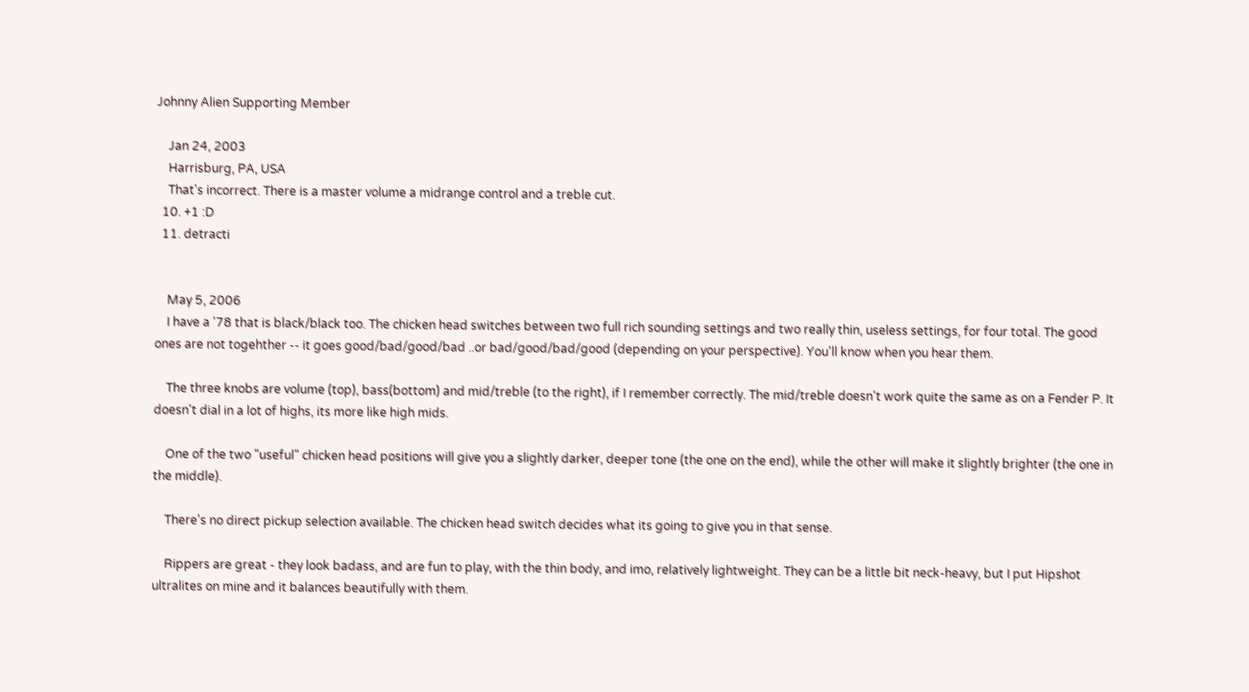Johnny Alien Supporting Member

    Jan 24, 2003
    Harrisburg, PA, USA
    That's incorrect. There is a master volume a midrange control and a treble cut.
  10. +1 :D
  11. detracti


    May 5, 2006
    I have a '78 that is black/black too. The chicken head switches between two full rich sounding settings and two really thin, useless settings, for four total. The good ones are not togehther -- it goes good/bad/good/bad ..or bad/good/bad/good (depending on your perspective). You'll know when you hear them.

    The three knobs are volume (top), bass(bottom) and mid/treble (to the right), if I remember correctly. The mid/treble doesn't work quite the same as on a Fender P. It doesn't dial in a lot of highs, its more like high mids.

    One of the two "useful" chicken head positions will give you a slightly darker, deeper tone (the one on the end), while the other will make it slightly brighter (the one in the middle).

    There's no direct pickup selection available. The chicken head switch decides what its going to give you in that sense.

    Rippers are great - they look badass, and are fun to play, with the thin body, and imo, relatively lightweight. They can be a little bit neck-heavy, but I put Hipshot ultralites on mine and it balances beautifully with them.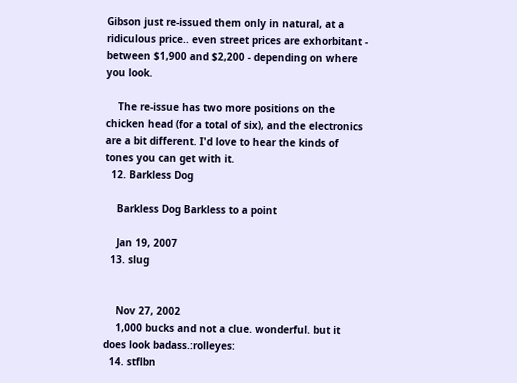Gibson just re-issued them only in natural, at a ridiculous price.. even street prices are exhorbitant - between $1,900 and $2,200 - depending on where you look.

    The re-issue has two more positions on the chicken head (for a total of six), and the electronics are a bit different. I'd love to hear the kinds of tones you can get with it.
  12. Barkless Dog

    Barkless Dog Barkless to a point

    Jan 19, 2007
  13. slug


    Nov 27, 2002
    1,000 bucks and not a clue. wonderful. but it does look badass.:rolleyes:
  14. stflbn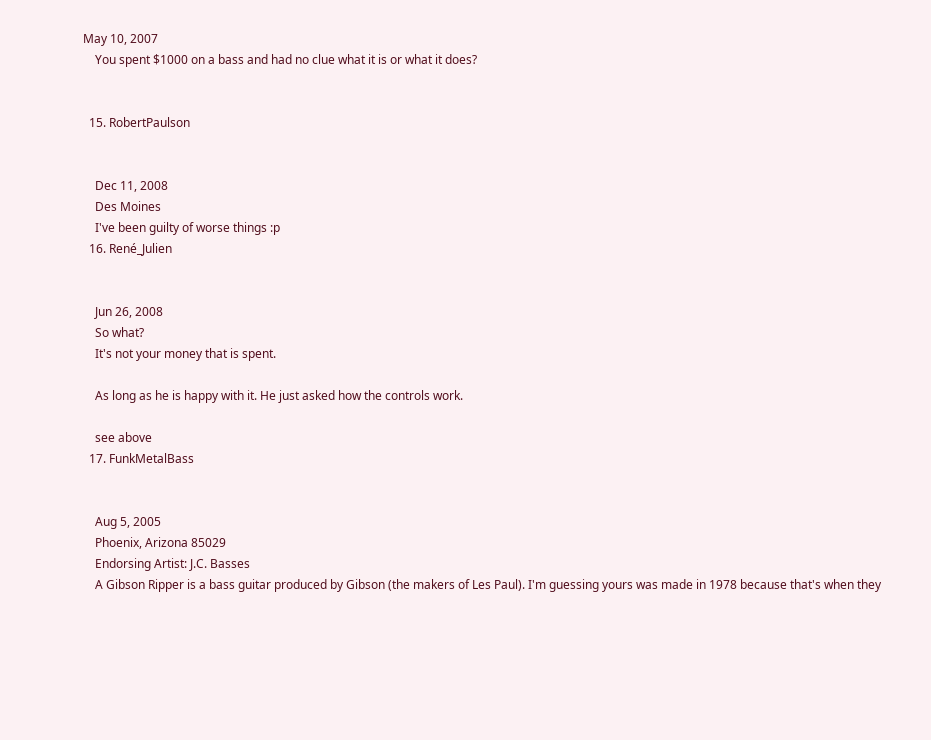May 10, 2007
    You spent $1000 on a bass and had no clue what it is or what it does?


  15. RobertPaulson


    Dec 11, 2008
    Des Moines
    I've been guilty of worse things :p
  16. René_Julien


    Jun 26, 2008
    So what?
    It's not your money that is spent.

    As long as he is happy with it. He just asked how the controls work.

    see above
  17. FunkMetalBass


    Aug 5, 2005
    Phoenix, Arizona 85029
    Endorsing Artist: J.C. Basses
    A Gibson Ripper is a bass guitar produced by Gibson (the makers of Les Paul). I'm guessing yours was made in 1978 because that's when they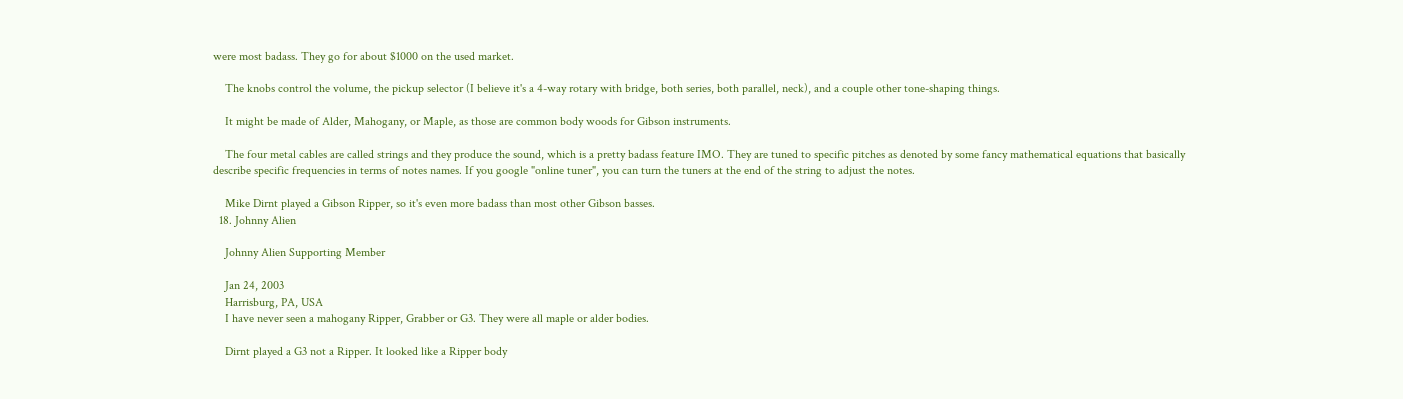were most badass. They go for about $1000 on the used market.

    The knobs control the volume, the pickup selector (I believe it's a 4-way rotary with bridge, both series, both parallel, neck), and a couple other tone-shaping things.

    It might be made of Alder, Mahogany, or Maple, as those are common body woods for Gibson instruments.

    The four metal cables are called strings and they produce the sound, which is a pretty badass feature IMO. They are tuned to specific pitches as denoted by some fancy mathematical equations that basically describe specific frequencies in terms of notes names. If you google "online tuner", you can turn the tuners at the end of the string to adjust the notes.

    Mike Dirnt played a Gibson Ripper, so it's even more badass than most other Gibson basses.
  18. Johnny Alien

    Johnny Alien Supporting Member

    Jan 24, 2003
    Harrisburg, PA, USA
    I have never seen a mahogany Ripper, Grabber or G3. They were all maple or alder bodies.

    Dirnt played a G3 not a Ripper. It looked like a Ripper body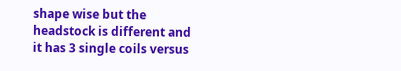shape wise but the headstock is different and it has 3 single coils versus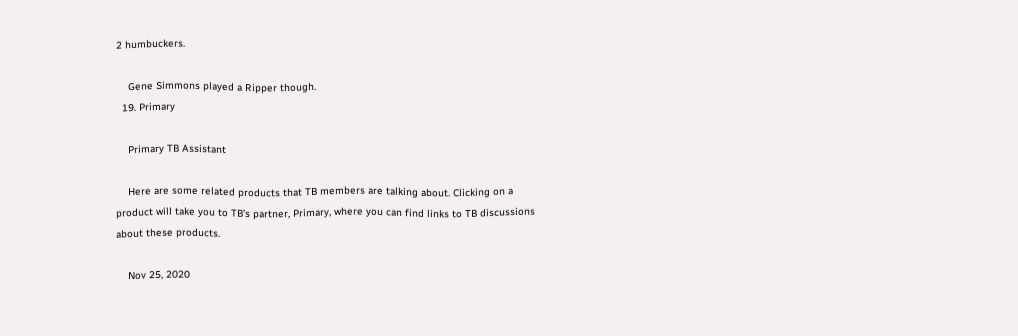2 humbuckers.

    Gene Simmons played a Ripper though.
  19. Primary

    Primary TB Assistant

    Here are some related products that TB members are talking about. Clicking on a product will take you to TB’s partner, Primary, where you can find links to TB discussions about these products.

    Nov 25, 2020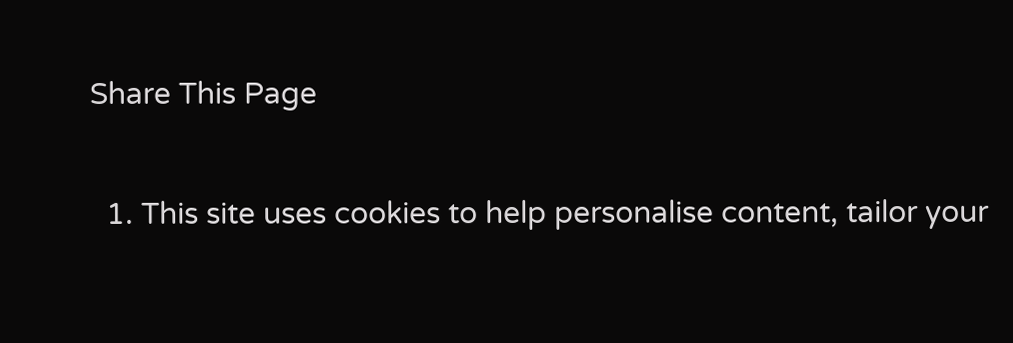Share This Page

  1. This site uses cookies to help personalise content, tailor your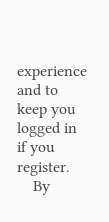experience and to keep you logged in if you register.
    By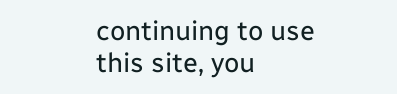continuing to use this site, you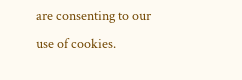are consenting to our use of cookies.